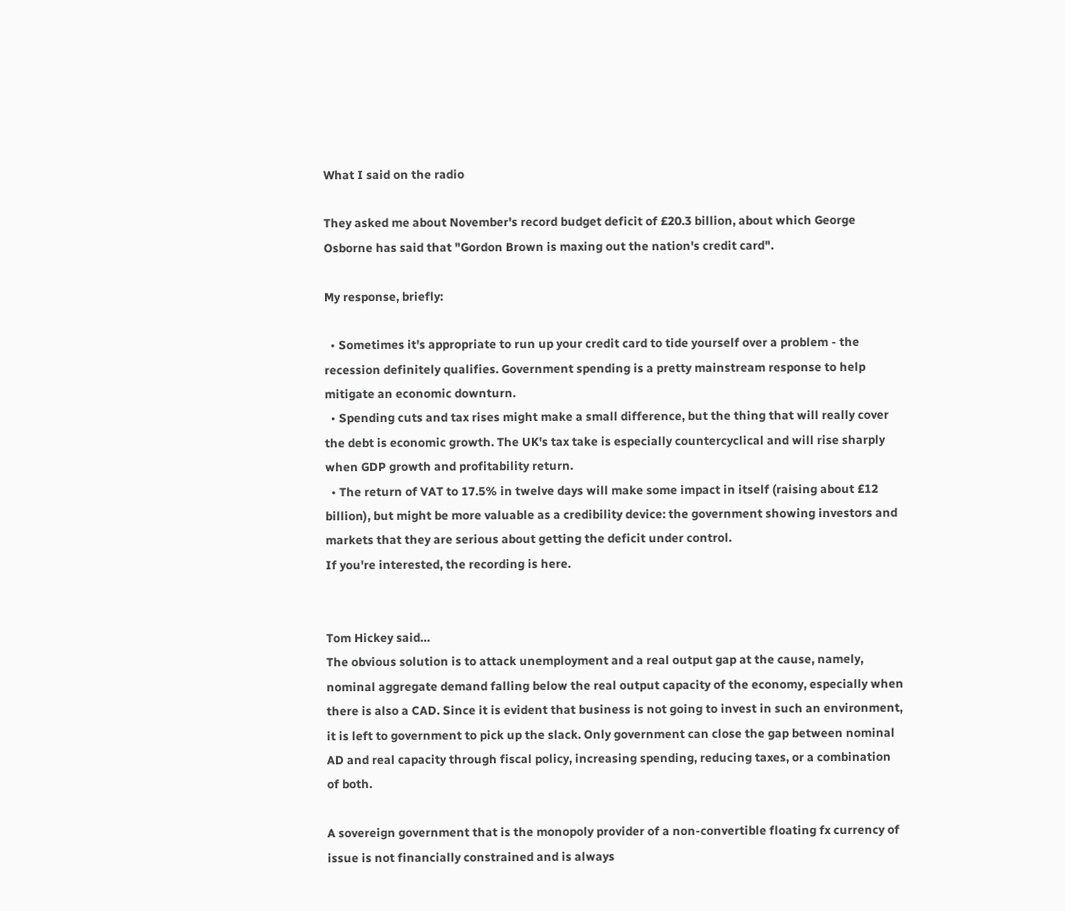What I said on the radio

They asked me about November's record budget deficit of £20.3 billion, about which George Osborne has said that "Gordon Brown is maxing out the nation's credit card".

My response, briefly:

  • Sometimes it's appropriate to run up your credit card to tide yourself over a problem - the recession definitely qualifies. Government spending is a pretty mainstream response to help mitigate an economic downturn.
  • Spending cuts and tax rises might make a small difference, but the thing that will really cover the debt is economic growth. The UK's tax take is especially countercyclical and will rise sharply when GDP growth and profitability return.
  • The return of VAT to 17.5% in twelve days will make some impact in itself (raising about £12 billion), but might be more valuable as a credibility device: the government showing investors and markets that they are serious about getting the deficit under control.
If you're interested, the recording is here.


Tom Hickey said…
The obvious solution is to attack unemployment and a real output gap at the cause, namely, nominal aggregate demand falling below the real output capacity of the economy, especially when there is also a CAD. Since it is evident that business is not going to invest in such an environment, it is left to government to pick up the slack. Only government can close the gap between nominal AD and real capacity through fiscal policy, increasing spending, reducing taxes, or a combination of both.

A sovereign government that is the monopoly provider of a non-convertible floating fx currency of issue is not financially constrained and is always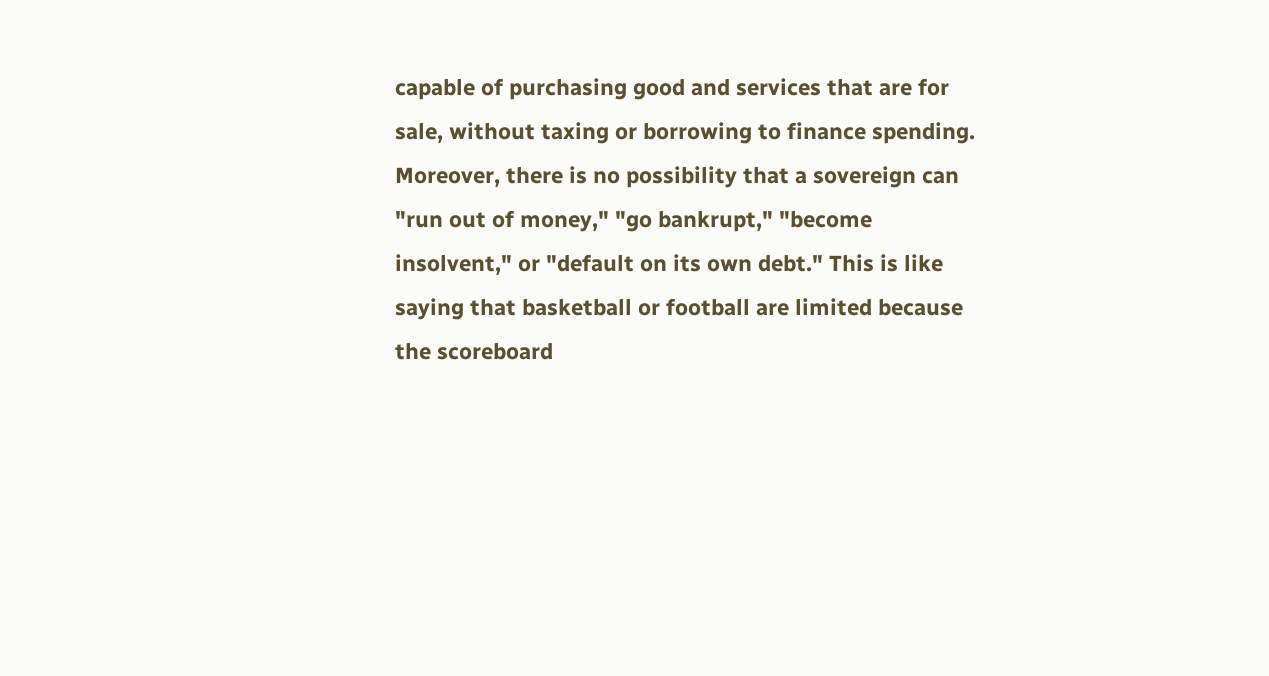capable of purchasing good and services that are for sale, without taxing or borrowing to finance spending. Moreover, there is no possibility that a sovereign can "run out of money," "go bankrupt," "become insolvent," or "default on its own debt." This is like saying that basketball or football are limited because the scoreboard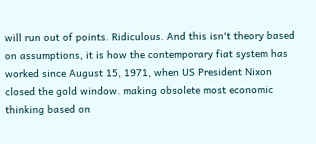will run out of points. Ridiculous. And this isn't theory based on assumptions, it is how the contemporary fiat system has worked since August 15, 1971, when US President Nixon closed the gold window. making obsolete most economic thinking based on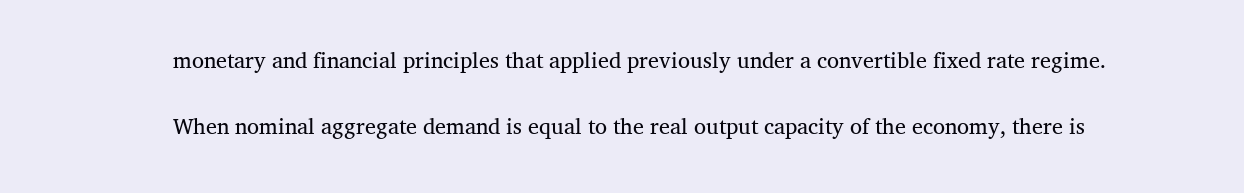monetary and financial principles that applied previously under a convertible fixed rate regime.

When nominal aggregate demand is equal to the real output capacity of the economy, there is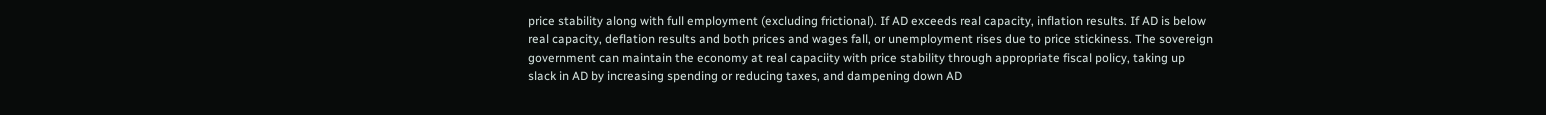price stability along with full employment (excluding frictional). If AD exceeds real capacity, inflation results. If AD is below real capacity, deflation results and both prices and wages fall, or unemployment rises due to price stickiness. The sovereign government can maintain the economy at real capaciity with price stability through appropriate fiscal policy, taking up slack in AD by increasing spending or reducing taxes, and dampening down AD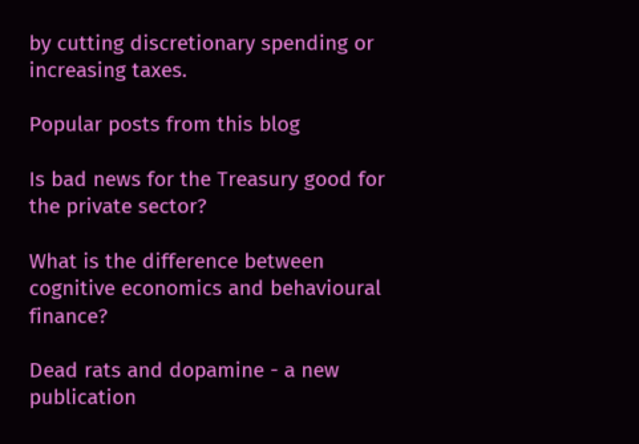by cutting discretionary spending or increasing taxes.

Popular posts from this blog

Is bad news for the Treasury good for the private sector?

What is the difference between cognitive economics and behavioural finance?

Dead rats and dopamine - a new publication